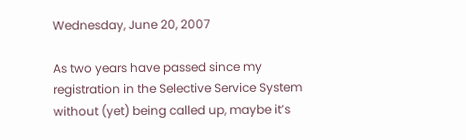Wednesday, June 20, 2007

As two years have passed since my registration in the Selective Service System without (yet) being called up, maybe it’s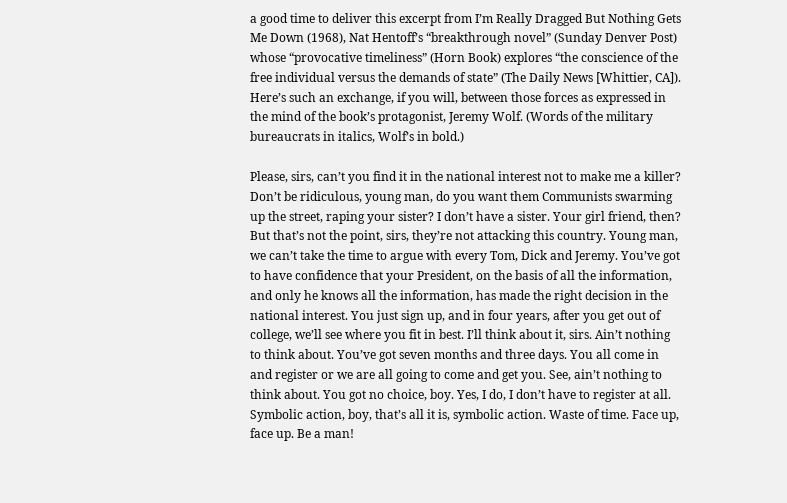a good time to deliver this excerpt from I’m Really Dragged But Nothing Gets Me Down (1968), Nat Hentoff’s “breakthrough novel” (Sunday Denver Post) whose “provocative timeliness” (Horn Book) explores “the conscience of the free individual versus the demands of state” (The Daily News [Whittier, CA]). Here’s such an exchange, if you will, between those forces as expressed in the mind of the book’s protagonist, Jeremy Wolf. (Words of the military bureaucrats in italics, Wolf’s in bold.)

Please, sirs, can’t you find it in the national interest not to make me a killer? Don’t be ridiculous, young man, do you want them Communists swarming up the street, raping your sister? I don’t have a sister. Your girl friend, then? But that’s not the point, sirs, they’re not attacking this country. Young man, we can’t take the time to argue with every Tom, Dick and Jeremy. You’ve got to have confidence that your President, on the basis of all the information, and only he knows all the information, has made the right decision in the national interest. You just sign up, and in four years, after you get out of college, we’ll see where you fit in best. I’ll think about it, sirs. Ain’t nothing to think about. You’ve got seven months and three days. You all come in and register or we are all going to come and get you. See, ain’t nothing to think about. You got no choice, boy. Yes, I do, I don’t have to register at all. Symbolic action, boy, that’s all it is, symbolic action. Waste of time. Face up, face up. Be a man!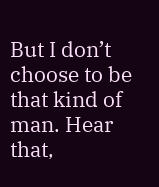But I don’t choose to be that kind of man. Hear that,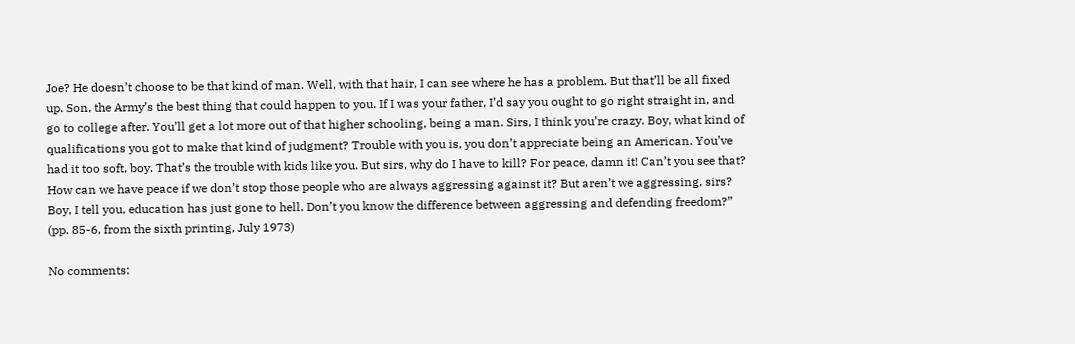Joe? He doesn’t choose to be that kind of man. Well, with that hair, I can see where he has a problem. But that’ll be all fixed up. Son, the Army’s the best thing that could happen to you. If I was your father, I’d say you ought to go right straight in, and go to college after. You’ll get a lot more out of that higher schooling, being a man. Sirs, I think you’re crazy. Boy, what kind of qualifications you got to make that kind of judgment? Trouble with you is, you don’t appreciate being an American. You’ve had it too soft, boy. That’s the trouble with kids like you. But sirs, why do I have to kill? For peace, damn it! Can’t you see that? How can we have peace if we don’t stop those people who are always aggressing against it? But aren’t we aggressing, sirs? Boy, I tell you, education has just gone to hell. Don’t you know the difference between aggressing and defending freedom?” (pp. 85-6, from the sixth printing, July 1973)

No comments: